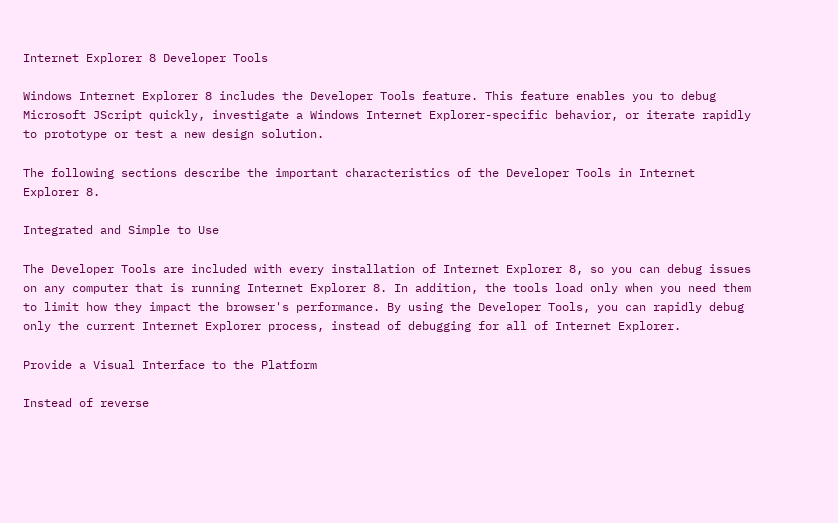Internet Explorer 8 Developer Tools

Windows Internet Explorer 8 includes the Developer Tools feature. This feature enables you to debug Microsoft JScript quickly, investigate a Windows Internet Explorer-specific behavior, or iterate rapidly to prototype or test a new design solution.

The following sections describe the important characteristics of the Developer Tools in Internet Explorer 8.

Integrated and Simple to Use

The Developer Tools are included with every installation of Internet Explorer 8, so you can debug issues on any computer that is running Internet Explorer 8. In addition, the tools load only when you need them to limit how they impact the browser's performance. By using the Developer Tools, you can rapidly debug only the current Internet Explorer process, instead of debugging for all of Internet Explorer.

Provide a Visual Interface to the Platform

Instead of reverse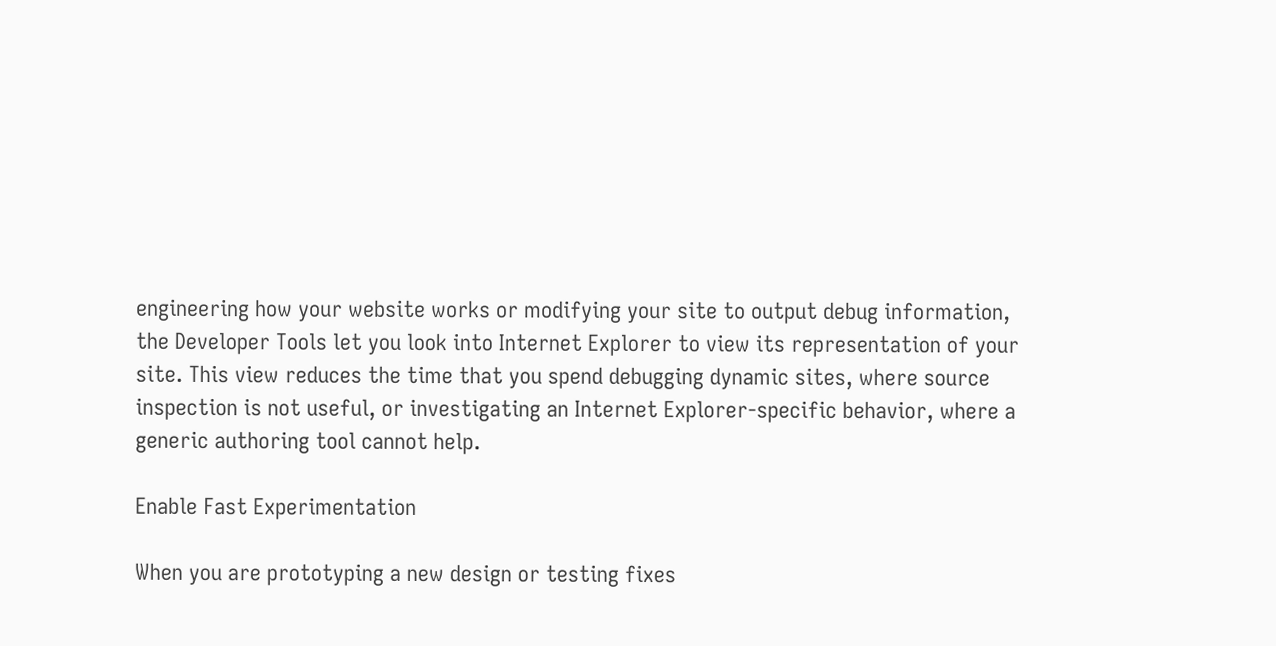engineering how your website works or modifying your site to output debug information, the Developer Tools let you look into Internet Explorer to view its representation of your site. This view reduces the time that you spend debugging dynamic sites, where source inspection is not useful, or investigating an Internet Explorer-specific behavior, where a generic authoring tool cannot help.

Enable Fast Experimentation

When you are prototyping a new design or testing fixes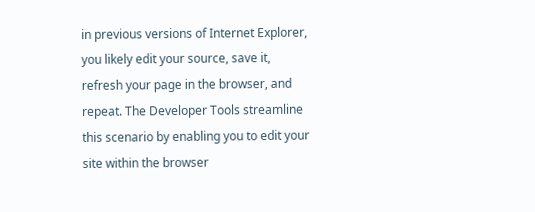in previous versions of Internet Explorer, you likely edit your source, save it, refresh your page in the browser, and repeat. The Developer Tools streamline this scenario by enabling you to edit your site within the browser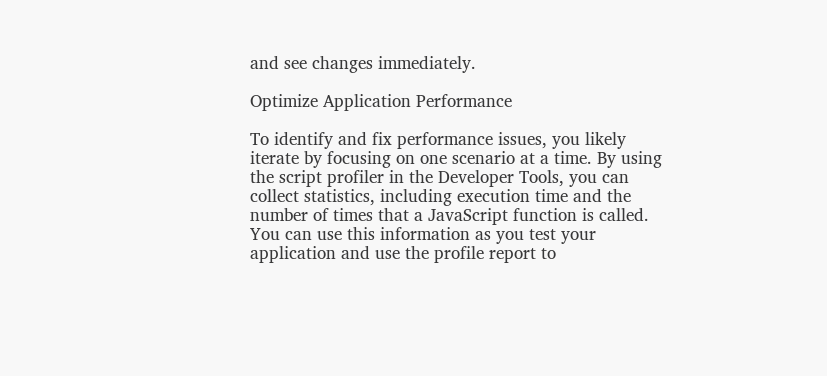and see changes immediately.

Optimize Application Performance

To identify and fix performance issues, you likely iterate by focusing on one scenario at a time. By using the script profiler in the Developer Tools, you can collect statistics, including execution time and the number of times that a JavaScript function is called. You can use this information as you test your application and use the profile report to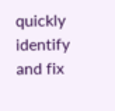quickly identify and fix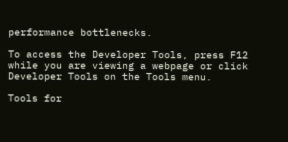performance bottlenecks.

To access the Developer Tools, press F12 while you are viewing a webpage or click Developer Tools on the Tools menu.

Tools for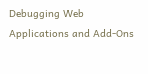Debugging Web Applications and Add-Ons